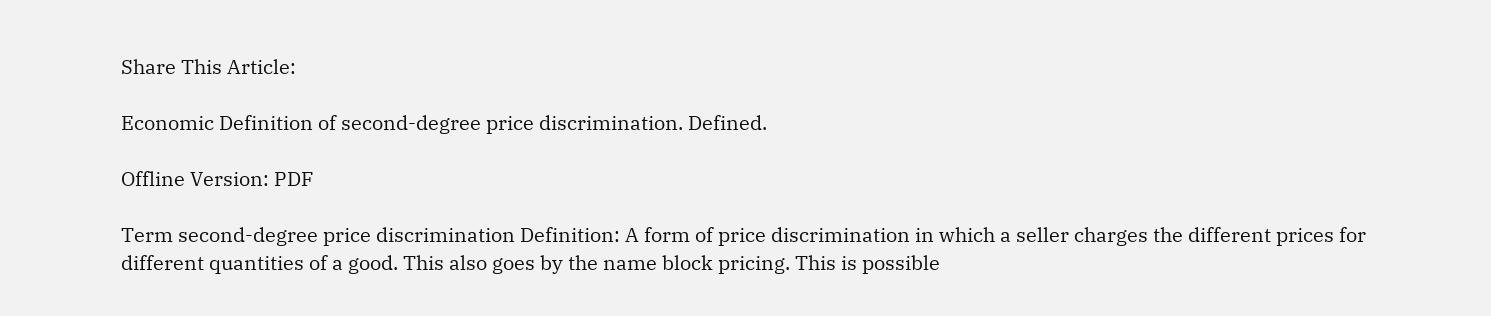Share This Article:

Economic Definition of second-degree price discrimination. Defined.

Offline Version: PDF

Term second-degree price discrimination Definition: A form of price discrimination in which a seller charges the different prices for different quantities of a good. This also goes by the name block pricing. This is possible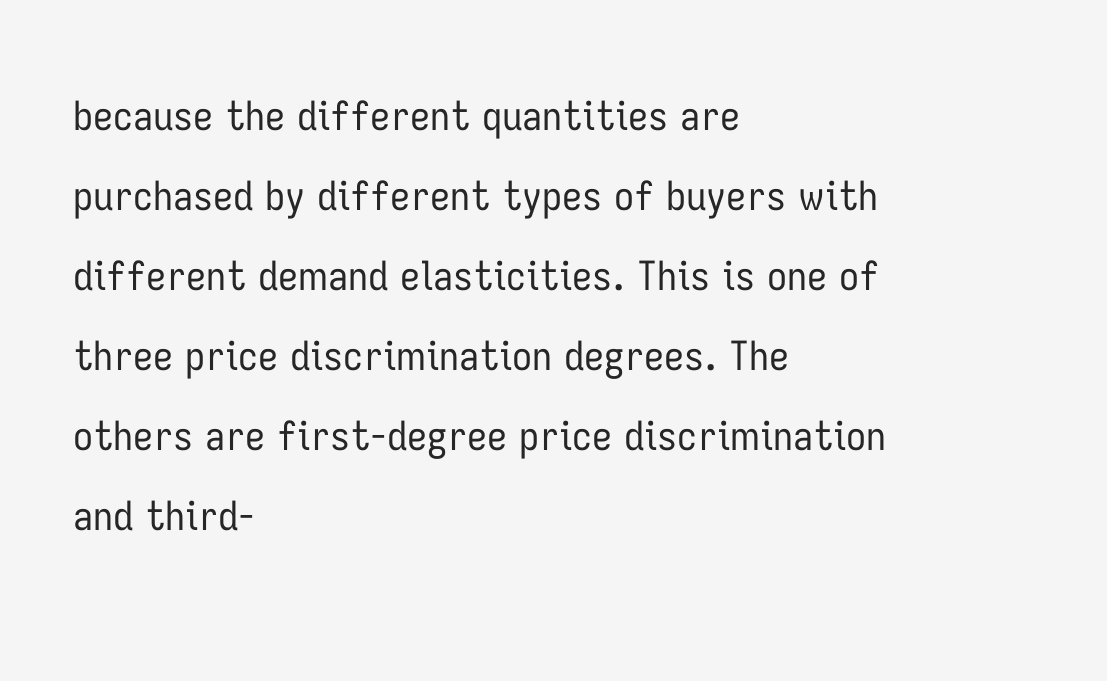because the different quantities are purchased by different types of buyers with different demand elasticities. This is one of three price discrimination degrees. The others are first-degree price discrimination and third-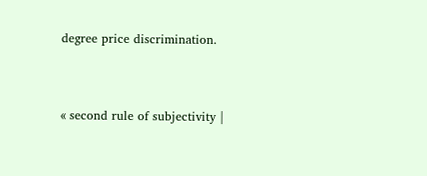degree price discrimination.


« second rule of subjectivity |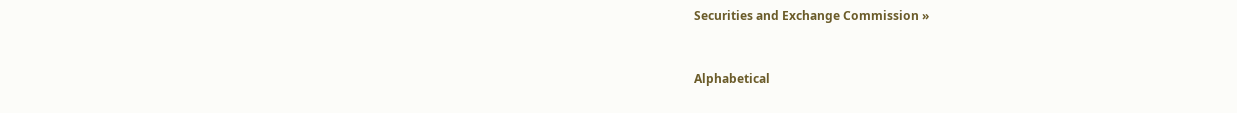Securities and Exchange Commission »


Alphabetical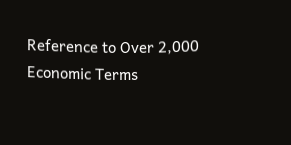Reference to Over 2,000 Economic Terms